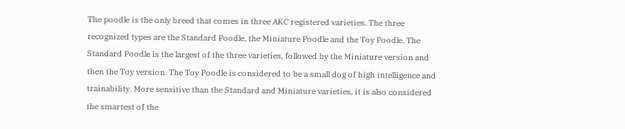The poodle is the only breed that comes in three AKC registered varieties. The three recognized types are the Standard Poodle, the Miniature Poodle and the Toy Poodle. The Standard Poodle is the largest of the three varieties, followed by the Miniature version and then the Toy version. The Toy Poodle is considered to be a small dog of high intelligence and trainability. More sensitive than the Standard and Miniature varieties, it is also considered the smartest of the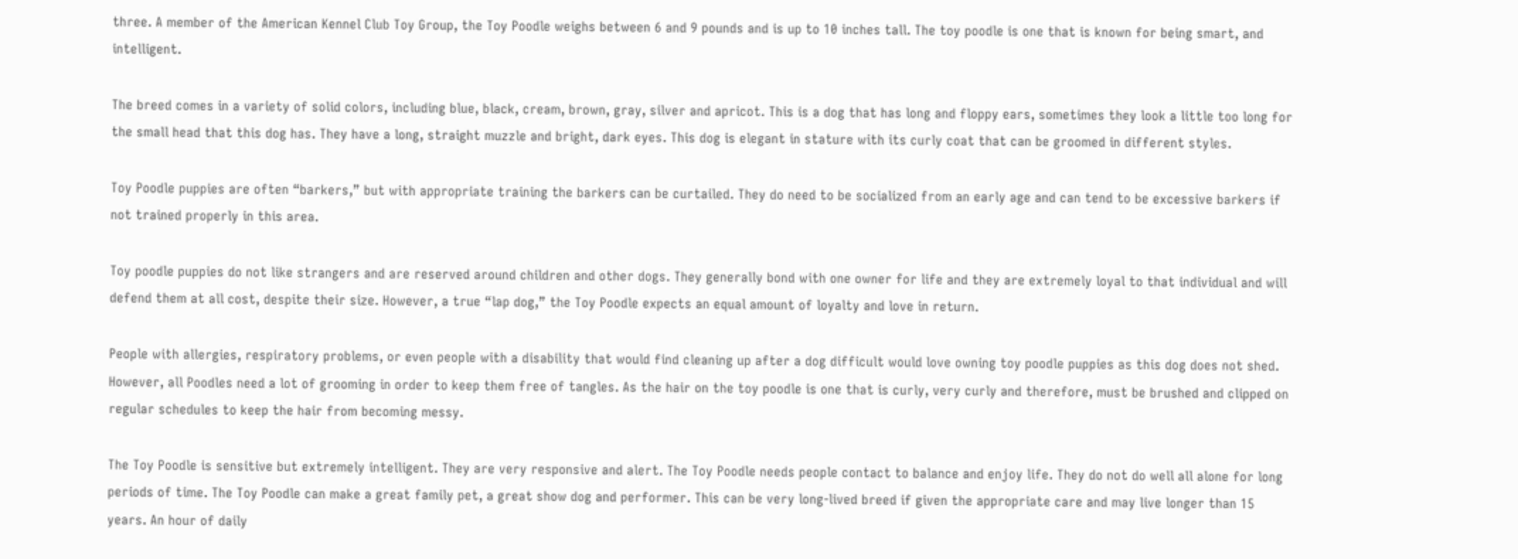three. A member of the American Kennel Club Toy Group, the Toy Poodle weighs between 6 and 9 pounds and is up to 10 inches tall. The toy poodle is one that is known for being smart, and intelligent.

The breed comes in a variety of solid colors, including blue, black, cream, brown, gray, silver and apricot. This is a dog that has long and floppy ears, sometimes they look a little too long for the small head that this dog has. They have a long, straight muzzle and bright, dark eyes. This dog is elegant in stature with its curly coat that can be groomed in different styles.

Toy Poodle puppies are often “barkers,” but with appropriate training the barkers can be curtailed. They do need to be socialized from an early age and can tend to be excessive barkers if not trained properly in this area.

Toy poodle puppies do not like strangers and are reserved around children and other dogs. They generally bond with one owner for life and they are extremely loyal to that individual and will defend them at all cost, despite their size. However, a true “lap dog,” the Toy Poodle expects an equal amount of loyalty and love in return.

People with allergies, respiratory problems, or even people with a disability that would find cleaning up after a dog difficult would love owning toy poodle puppies as this dog does not shed. However, all Poodles need a lot of grooming in order to keep them free of tangles. As the hair on the toy poodle is one that is curly, very curly and therefore, must be brushed and clipped on regular schedules to keep the hair from becoming messy.

The Toy Poodle is sensitive but extremely intelligent. They are very responsive and alert. The Toy Poodle needs people contact to balance and enjoy life. They do not do well all alone for long periods of time. The Toy Poodle can make a great family pet, a great show dog and performer. This can be very long-lived breed if given the appropriate care and may live longer than 15 years. An hour of daily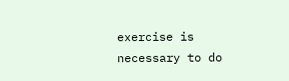exercise is necessary to do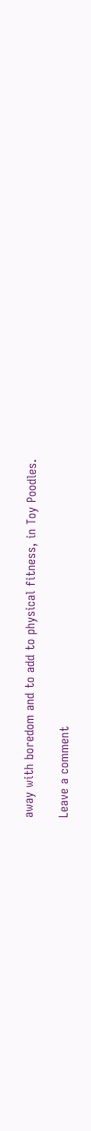away with boredom and to add to physical fitness, in Toy Poodles.

Leave a comment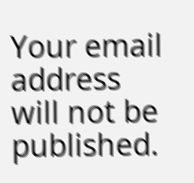Your email address will not be published.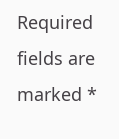Required fields are marked *